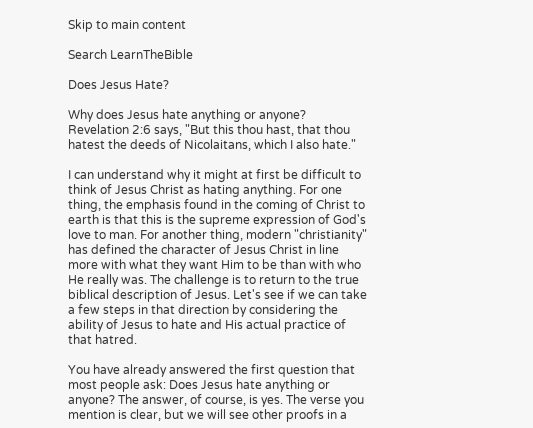Skip to main content

Search LearnTheBible

Does Jesus Hate?

Why does Jesus hate anything or anyone? Revelation 2:6 says, "But this thou hast, that thou hatest the deeds of Nicolaitans, which I also hate."

I can understand why it might at first be difficult to think of Jesus Christ as hating anything. For one thing, the emphasis found in the coming of Christ to earth is that this is the supreme expression of God's love to man. For another thing, modern "christianity" has defined the character of Jesus Christ in line more with what they want Him to be than with who He really was. The challenge is to return to the true biblical description of Jesus. Let's see if we can take a few steps in that direction by considering the ability of Jesus to hate and His actual practice of that hatred.

You have already answered the first question that most people ask: Does Jesus hate anything or anyone? The answer, of course, is yes. The verse you mention is clear, but we will see other proofs in a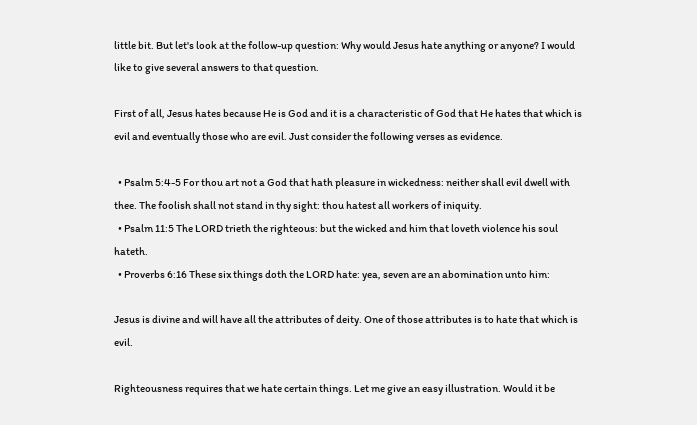little bit. But let's look at the follow-up question: Why would Jesus hate anything or anyone? I would like to give several answers to that question.

First of all, Jesus hates because He is God and it is a characteristic of God that He hates that which is evil and eventually those who are evil. Just consider the following verses as evidence.

  • Psalm 5:4-5 For thou art not a God that hath pleasure in wickedness: neither shall evil dwell with thee. The foolish shall not stand in thy sight: thou hatest all workers of iniquity.
  • Psalm 11:5 The LORD trieth the righteous: but the wicked and him that loveth violence his soul hateth.
  • Proverbs 6:16 These six things doth the LORD hate: yea, seven are an abomination unto him:

Jesus is divine and will have all the attributes of deity. One of those attributes is to hate that which is evil.

Righteousness requires that we hate certain things. Let me give an easy illustration. Would it be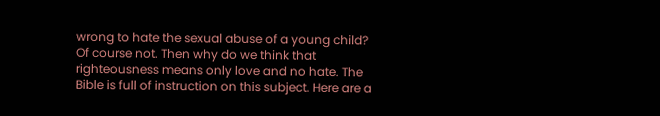wrong to hate the sexual abuse of a young child? Of course not. Then why do we think that righteousness means only love and no hate. The Bible is full of instruction on this subject. Here are a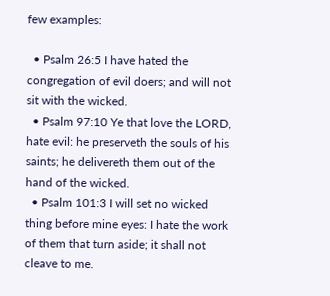few examples:

  • Psalm 26:5 I have hated the congregation of evil doers; and will not sit with the wicked.
  • Psalm 97:10 Ye that love the LORD, hate evil: he preserveth the souls of his saints; he delivereth them out of the hand of the wicked.
  • Psalm 101:3 I will set no wicked thing before mine eyes: I hate the work of them that turn aside; it shall not cleave to me.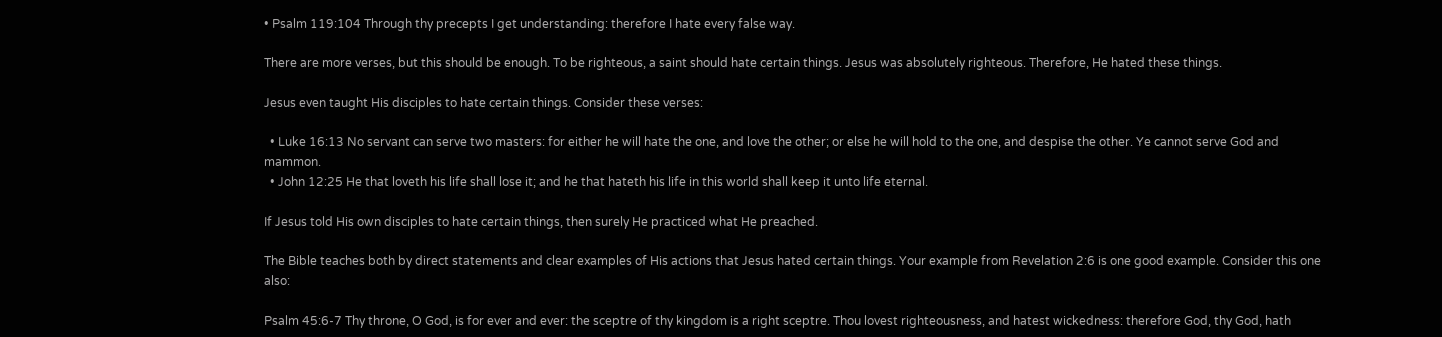• Psalm 119:104 Through thy precepts I get understanding: therefore I hate every false way.

There are more verses, but this should be enough. To be righteous, a saint should hate certain things. Jesus was absolutely righteous. Therefore, He hated these things.

Jesus even taught His disciples to hate certain things. Consider these verses:

  • Luke 16:13 No servant can serve two masters: for either he will hate the one, and love the other; or else he will hold to the one, and despise the other. Ye cannot serve God and mammon.
  • John 12:25 He that loveth his life shall lose it; and he that hateth his life in this world shall keep it unto life eternal.

If Jesus told His own disciples to hate certain things, then surely He practiced what He preached.

The Bible teaches both by direct statements and clear examples of His actions that Jesus hated certain things. Your example from Revelation 2:6 is one good example. Consider this one also:

Psalm 45:6-7 Thy throne, O God, is for ever and ever: the sceptre of thy kingdom is a right sceptre. Thou lovest righteousness, and hatest wickedness: therefore God, thy God, hath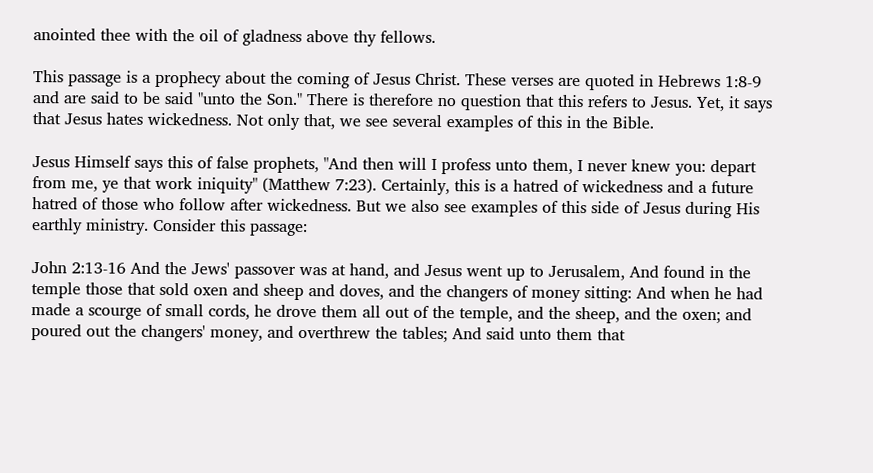anointed thee with the oil of gladness above thy fellows.

This passage is a prophecy about the coming of Jesus Christ. These verses are quoted in Hebrews 1:8-9 and are said to be said "unto the Son." There is therefore no question that this refers to Jesus. Yet, it says that Jesus hates wickedness. Not only that, we see several examples of this in the Bible.

Jesus Himself says this of false prophets, "And then will I profess unto them, I never knew you: depart from me, ye that work iniquity" (Matthew 7:23). Certainly, this is a hatred of wickedness and a future hatred of those who follow after wickedness. But we also see examples of this side of Jesus during His earthly ministry. Consider this passage:

John 2:13-16 And the Jews' passover was at hand, and Jesus went up to Jerusalem, And found in the temple those that sold oxen and sheep and doves, and the changers of money sitting: And when he had made a scourge of small cords, he drove them all out of the temple, and the sheep, and the oxen; and poured out the changers' money, and overthrew the tables; And said unto them that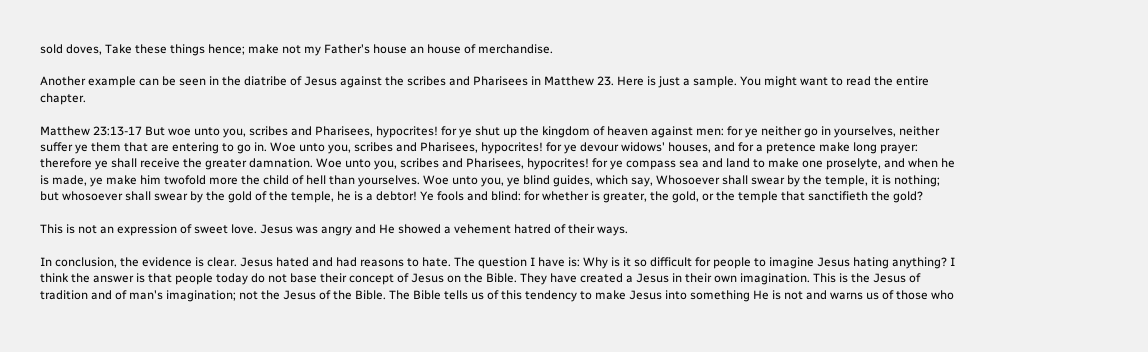sold doves, Take these things hence; make not my Father's house an house of merchandise.

Another example can be seen in the diatribe of Jesus against the scribes and Pharisees in Matthew 23. Here is just a sample. You might want to read the entire chapter.

Matthew 23:13-17 But woe unto you, scribes and Pharisees, hypocrites! for ye shut up the kingdom of heaven against men: for ye neither go in yourselves, neither suffer ye them that are entering to go in. Woe unto you, scribes and Pharisees, hypocrites! for ye devour widows' houses, and for a pretence make long prayer: therefore ye shall receive the greater damnation. Woe unto you, scribes and Pharisees, hypocrites! for ye compass sea and land to make one proselyte, and when he is made, ye make him twofold more the child of hell than yourselves. Woe unto you, ye blind guides, which say, Whosoever shall swear by the temple, it is nothing; but whosoever shall swear by the gold of the temple, he is a debtor! Ye fools and blind: for whether is greater, the gold, or the temple that sanctifieth the gold?

This is not an expression of sweet love. Jesus was angry and He showed a vehement hatred of their ways.

In conclusion, the evidence is clear. Jesus hated and had reasons to hate. The question I have is: Why is it so difficult for people to imagine Jesus hating anything? I think the answer is that people today do not base their concept of Jesus on the Bible. They have created a Jesus in their own imagination. This is the Jesus of tradition and of man's imagination; not the Jesus of the Bible. The Bible tells us of this tendency to make Jesus into something He is not and warns us of those who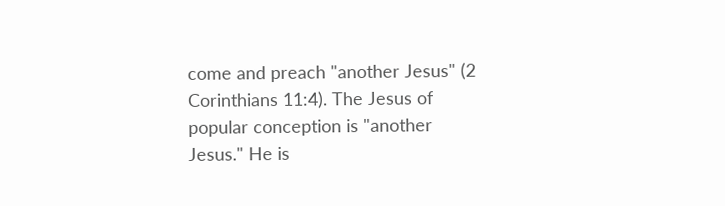come and preach "another Jesus" (2 Corinthians 11:4). The Jesus of popular conception is "another Jesus." He is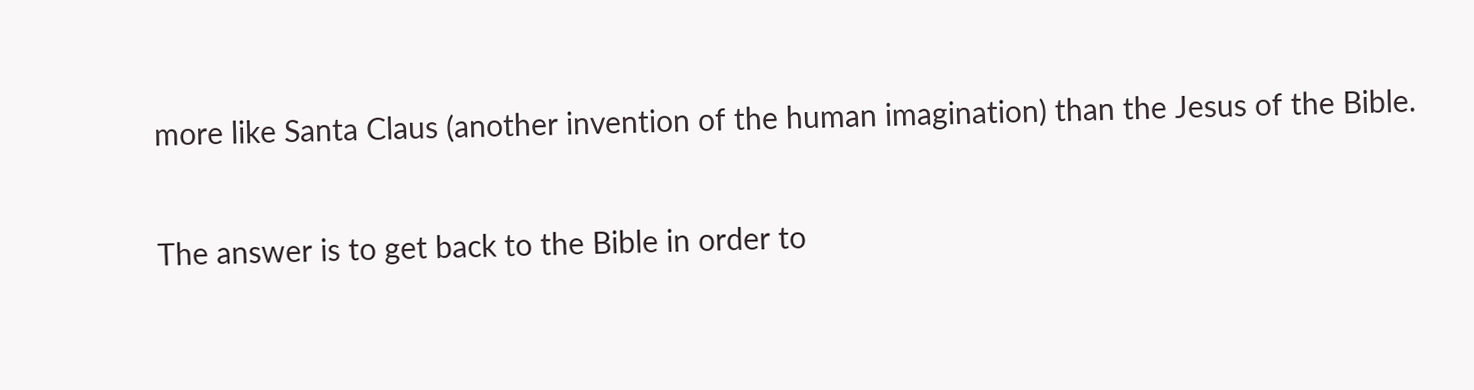more like Santa Claus (another invention of the human imagination) than the Jesus of the Bible.

The answer is to get back to the Bible in order to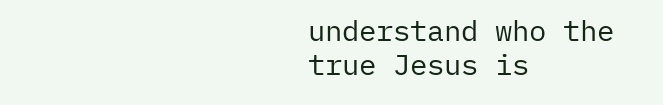understand who the true Jesus is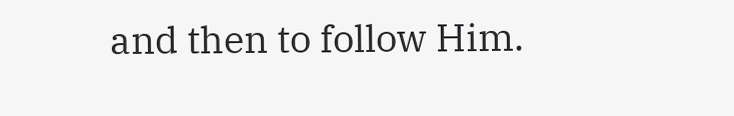and then to follow Him.